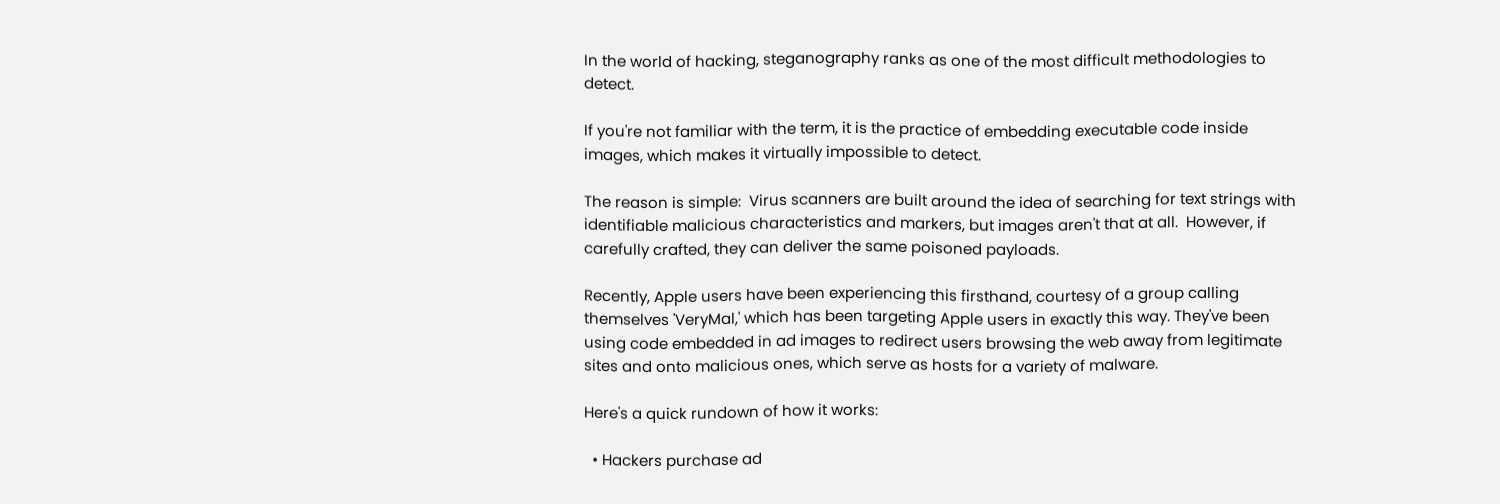In the world of hacking, steganography ranks as one of the most difficult methodologies to detect.

If you're not familiar with the term, it is the practice of embedding executable code inside images, which makes it virtually impossible to detect.

The reason is simple:  Virus scanners are built around the idea of searching for text strings with identifiable malicious characteristics and markers, but images aren't that at all.  However, if carefully crafted, they can deliver the same poisoned payloads.

Recently, Apple users have been experiencing this firsthand, courtesy of a group calling themselves 'VeryMal,' which has been targeting Apple users in exactly this way. They've been using code embedded in ad images to redirect users browsing the web away from legitimate sites and onto malicious ones, which serve as hosts for a variety of malware.

Here's a quick rundown of how it works:

  • Hackers purchase ad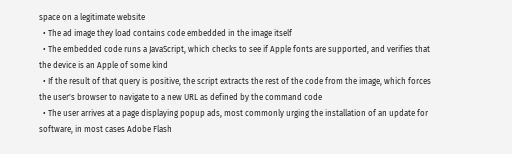space on a legitimate website
  • The ad image they load contains code embedded in the image itself
  • The embedded code runs a JavaScript, which checks to see if Apple fonts are supported, and verifies that the device is an Apple of some kind
  • If the result of that query is positive, the script extracts the rest of the code from the image, which forces the user's browser to navigate to a new URL as defined by the command code
  • The user arrives at a page displaying popup ads, most commonly urging the installation of an update for software, in most cases Adobe Flash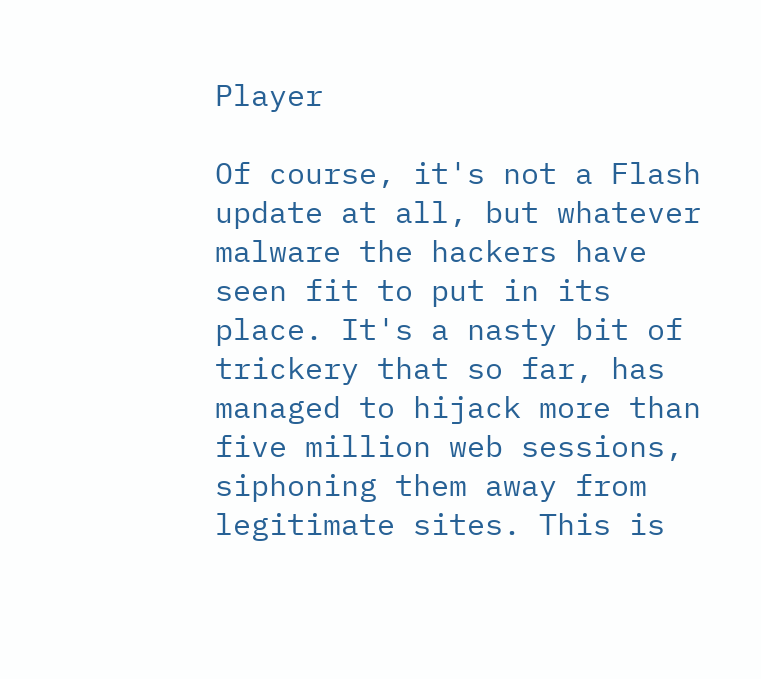Player

Of course, it's not a Flash update at all, but whatever malware the hackers have seen fit to put in its place. It's a nasty bit of trickery that so far, has managed to hijack more than five million web sessions, siphoning them away from legitimate sites. This is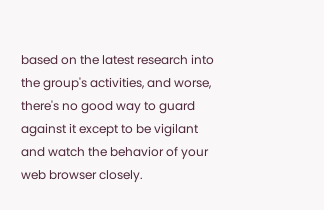based on the latest research into the group's activities, and worse, there's no good way to guard against it except to be vigilant and watch the behavior of your web browser closely.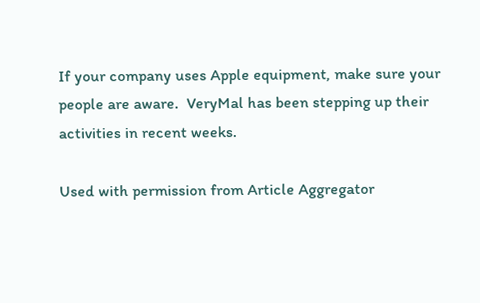If your company uses Apple equipment, make sure your people are aware.  VeryMal has been stepping up their activities in recent weeks.

Used with permission from Article Aggregator